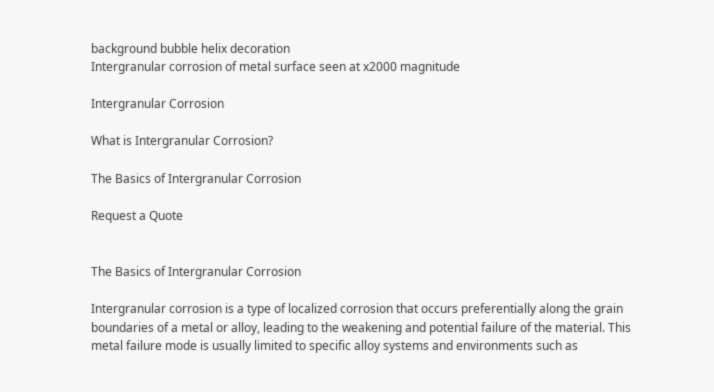background bubble helix decoration
Intergranular corrosion of metal surface seen at x2000 magnitude

Intergranular Corrosion

What is Intergranular Corrosion?

The Basics of Intergranular Corrosion

Request a Quote


The Basics of Intergranular Corrosion

Intergranular corrosion is a type of localized corrosion that occurs preferentially along the grain boundaries of a metal or alloy, leading to the weakening and potential failure of the material. This metal failure mode is usually limited to specific alloy systems and environments such as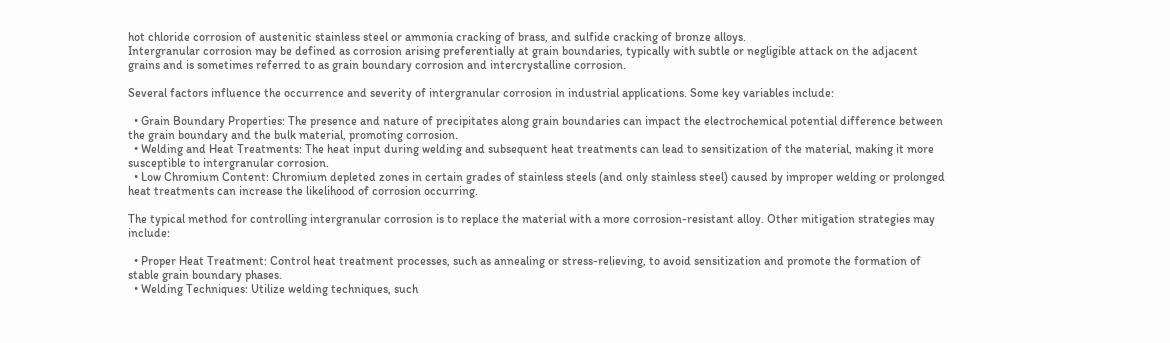hot chloride corrosion of austenitic stainless steel or ammonia cracking of brass, and sulfide cracking of bronze alloys.
Intergranular corrosion may be defined as corrosion arising preferentially at grain boundaries, typically with subtle or negligible attack on the adjacent grains and is sometimes referred to as grain boundary corrosion and intercrystalline corrosion.

Several factors influence the occurrence and severity of intergranular corrosion in industrial applications. Some key variables include:

  • Grain Boundary Properties: The presence and nature of precipitates along grain boundaries can impact the electrochemical potential difference between the grain boundary and the bulk material, promoting corrosion.
  • Welding and Heat Treatments: The heat input during welding and subsequent heat treatments can lead to sensitization of the material, making it more susceptible to intergranular corrosion.
  • Low Chromium Content: Chromium depleted zones in certain grades of stainless steels (and only stainless steel) caused by improper welding or prolonged heat treatments can increase the likelihood of corrosion occurring.

The typical method for controlling intergranular corrosion is to replace the material with a more corrosion-resistant alloy. Other mitigation strategies may include:

  • Proper Heat Treatment: Control heat treatment processes, such as annealing or stress-relieving, to avoid sensitization and promote the formation of stable grain boundary phases.
  • Welding Techniques: Utilize welding techniques, such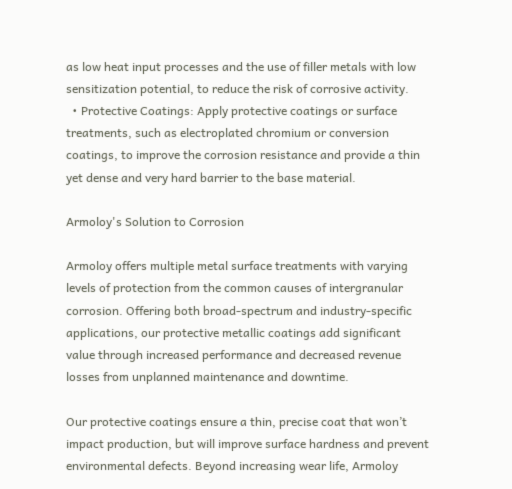as low heat input processes and the use of filler metals with low sensitization potential, to reduce the risk of corrosive activity.
  • Protective Coatings: Apply protective coatings or surface treatments, such as electroplated chromium or conversion coatings, to improve the corrosion resistance and provide a thin yet dense and very hard barrier to the base material.

Armoloy's Solution to Corrosion

Armoloy offers multiple metal surface treatments with varying levels of protection from the common causes of intergranular corrosion. Offering both broad-spectrum and industry-specific applications, our protective metallic coatings add significant value through increased performance and decreased revenue losses from unplanned maintenance and downtime.

Our protective coatings ensure a thin, precise coat that won’t impact production, but will improve surface hardness and prevent environmental defects. Beyond increasing wear life, Armoloy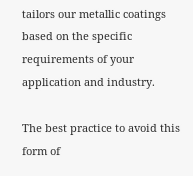tailors our metallic coatings based on the specific requirements of your application and industry.

The best practice to avoid this form of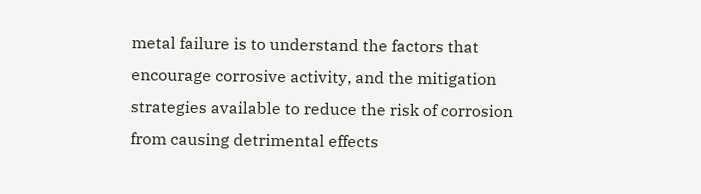metal failure is to understand the factors that encourage corrosive activity, and the mitigation strategies available to reduce the risk of corrosion from causing detrimental effects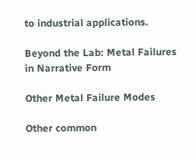to industrial applications.

Beyond the Lab: Metal Failures in Narrative Form

Other Metal Failure Modes

Other common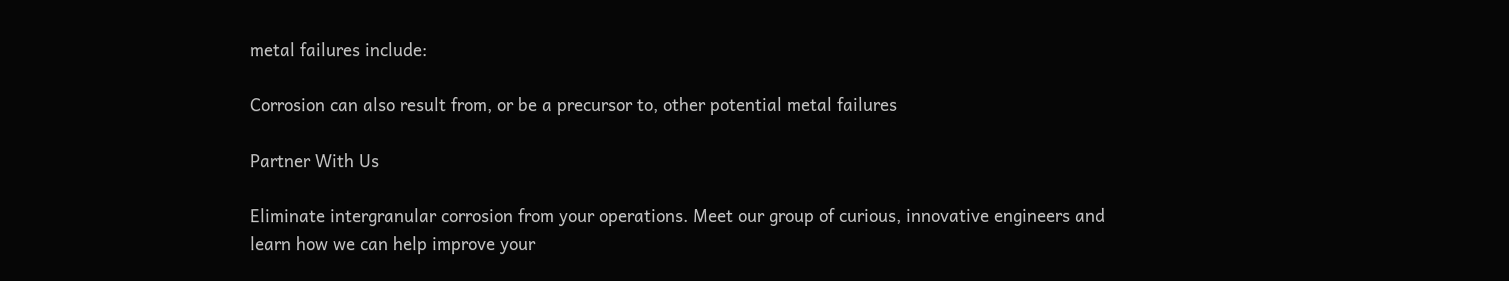metal failures include:

Corrosion can also result from, or be a precursor to, other potential metal failures

Partner With Us

Eliminate intergranular corrosion from your operations. Meet our group of curious, innovative engineers and learn how we can help improve your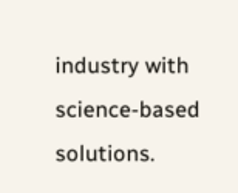industry with science-based solutions.